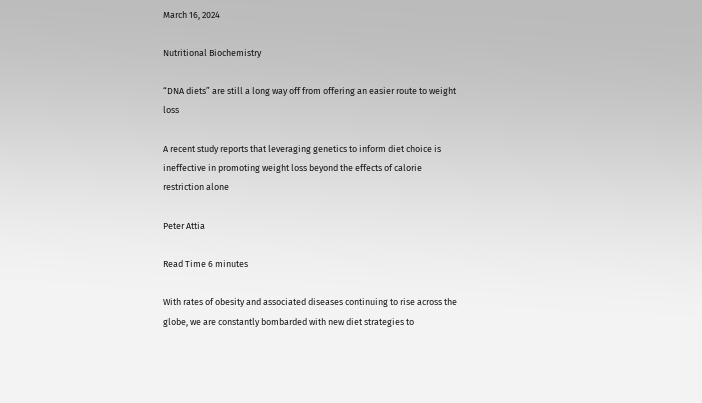March 16, 2024

Nutritional Biochemistry

“DNA diets” are still a long way off from offering an easier route to weight loss

A recent study reports that leveraging genetics to inform diet choice is ineffective in promoting weight loss beyond the effects of calorie restriction alone

Peter Attia

Read Time 6 minutes

With rates of obesity and associated diseases continuing to rise across the globe, we are constantly bombarded with new diet strategies to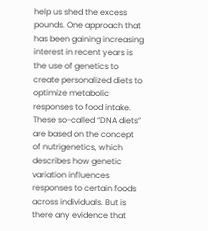help us shed the excess pounds. One approach that has been gaining increasing interest in recent years is the use of genetics to create personalized diets to optimize metabolic responses to food intake. These so-called “DNA diets” are based on the concept of nutrigenetics, which describes how genetic variation influences responses to certain foods across individuals. But is there any evidence that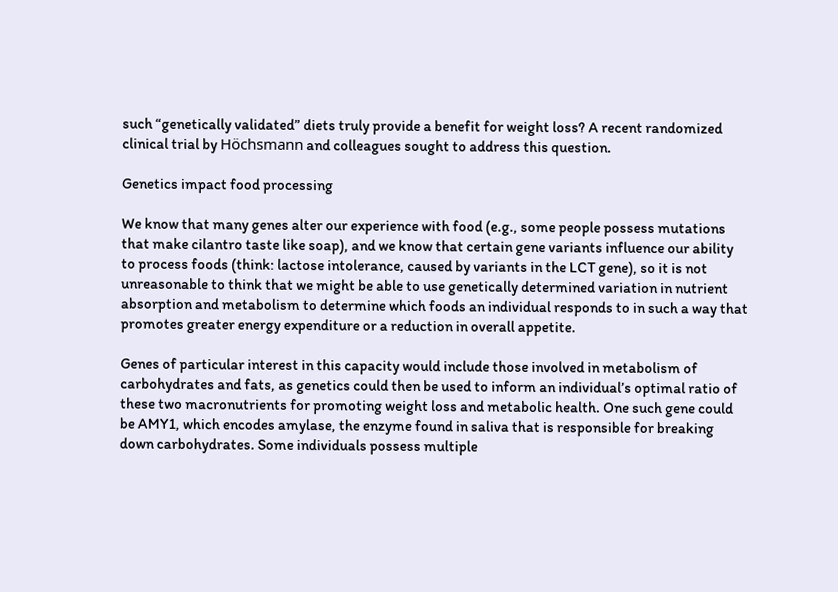such “genetically validated” diets truly provide a benefit for weight loss? A recent randomized clinical trial by Höchsmann and colleagues sought to address this question.

Genetics impact food processing

We know that many genes alter our experience with food (e.g., some people possess mutations that make cilantro taste like soap), and we know that certain gene variants influence our ability to process foods (think: lactose intolerance, caused by variants in the LCT gene), so it is not unreasonable to think that we might be able to use genetically determined variation in nutrient absorption and metabolism to determine which foods an individual responds to in such a way that promotes greater energy expenditure or a reduction in overall appetite.

Genes of particular interest in this capacity would include those involved in metabolism of carbohydrates and fats, as genetics could then be used to inform an individual’s optimal ratio of these two macronutrients for promoting weight loss and metabolic health. One such gene could be AMY1, which encodes amylase, the enzyme found in saliva that is responsible for breaking down carbohydrates. Some individuals possess multiple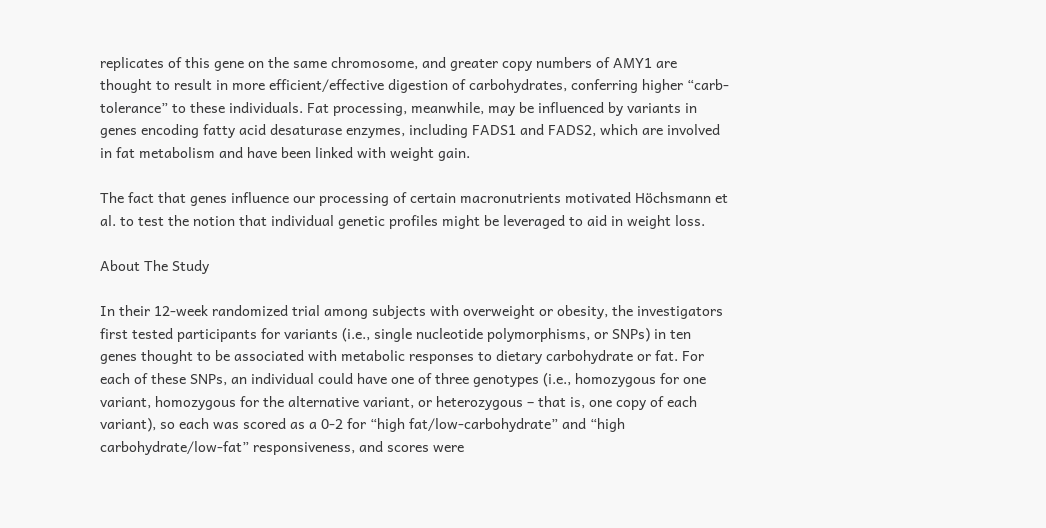replicates of this gene on the same chromosome, and greater copy numbers of AMY1 are thought to result in more efficient/effective digestion of carbohydrates, conferring higher “carb-tolerance” to these individuals. Fat processing, meanwhile, may be influenced by variants in genes encoding fatty acid desaturase enzymes, including FADS1 and FADS2, which are involved in fat metabolism and have been linked with weight gain.

The fact that genes influence our processing of certain macronutrients motivated Höchsmann et al. to test the notion that individual genetic profiles might be leveraged to aid in weight loss.

About The Study

In their 12-week randomized trial among subjects with overweight or obesity, the investigators first tested participants for variants (i.e., single nucleotide polymorphisms, or SNPs) in ten genes thought to be associated with metabolic responses to dietary carbohydrate or fat. For each of these SNPs, an individual could have one of three genotypes (i.e., homozygous for one variant, homozygous for the alternative variant, or heterozygous – that is, one copy of each variant), so each was scored as a 0-2 for “high fat/low-carbohydrate” and “high carbohydrate/low-fat” responsiveness, and scores were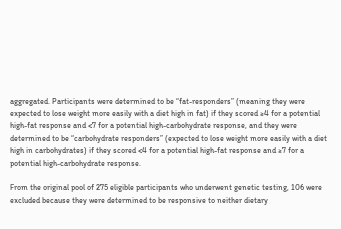aggregated. Participants were determined to be “fat-responders” (meaning they were expected to lose weight more easily with a diet high in fat) if they scored ≥4 for a potential high-fat response and <7 for a potential high-carbohydrate response, and they were determined to be “carbohydrate responders” (expected to lose weight more easily with a diet high in carbohydrates) if they scored <4 for a potential high-fat response and ≥7 for a potential high-carbohydrate response.

From the original pool of 275 eligible participants who underwent genetic testing, 106 were excluded because they were determined to be responsive to neither dietary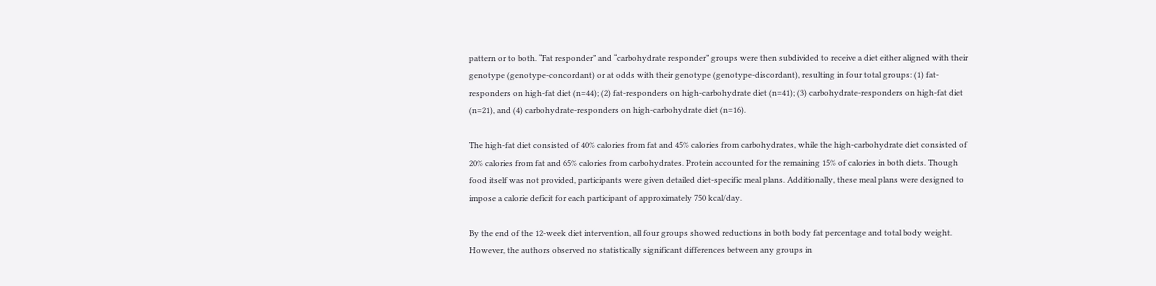pattern or to both. “Fat responder” and “carbohydrate responder” groups were then subdivided to receive a diet either aligned with their genotype (genotype-concordant) or at odds with their genotype (genotype-discordant), resulting in four total groups: (1) fat-responders on high-fat diet (n=44); (2) fat-responders on high-carbohydrate diet (n=41); (3) carbohydrate-responders on high-fat diet (n=21), and (4) carbohydrate-responders on high-carbohydrate diet (n=16).

The high-fat diet consisted of 40% calories from fat and 45% calories from carbohydrates, while the high-carbohydrate diet consisted of 20% calories from fat and 65% calories from carbohydrates. Protein accounted for the remaining 15% of calories in both diets. Though food itself was not provided, participants were given detailed diet-specific meal plans. Additionally, these meal plans were designed to impose a calorie deficit for each participant of approximately 750 kcal/day.

By the end of the 12-week diet intervention, all four groups showed reductions in both body fat percentage and total body weight. However, the authors observed no statistically significant differences between any groups in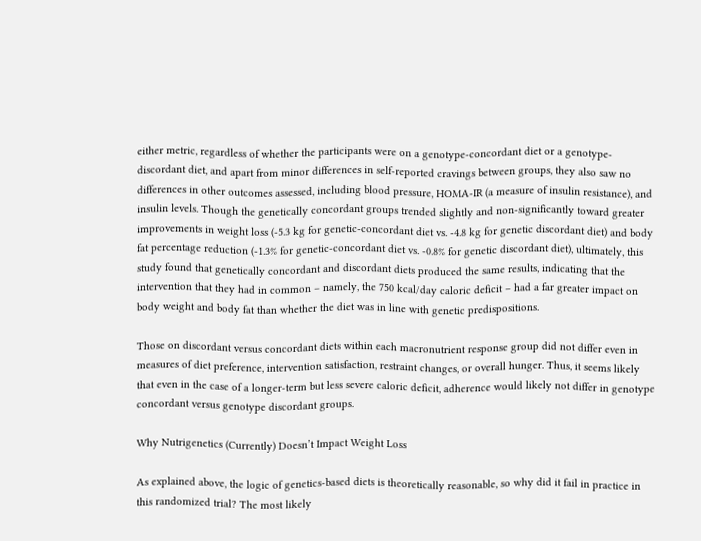either metric, regardless of whether the participants were on a genotype-concordant diet or a genotype-discordant diet, and apart from minor differences in self-reported cravings between groups, they also saw no differences in other outcomes assessed, including blood pressure, HOMA-IR (a measure of insulin resistance), and insulin levels. Though the genetically concordant groups trended slightly and non-significantly toward greater improvements in weight loss (-5.3 kg for genetic-concordant diet vs. -4.8 kg for genetic discordant diet) and body fat percentage reduction (-1.3% for genetic-concordant diet vs. -0.8% for genetic discordant diet), ultimately, this study found that genetically concordant and discordant diets produced the same results, indicating that the intervention that they had in common – namely, the 750 kcal/day caloric deficit – had a far greater impact on body weight and body fat than whether the diet was in line with genetic predispositions.

Those on discordant versus concordant diets within each macronutrient response group did not differ even in measures of diet preference, intervention satisfaction, restraint changes, or overall hunger. Thus, it seems likely that even in the case of a longer-term but less severe caloric deficit, adherence would likely not differ in genotype concordant versus genotype discordant groups.

Why Nutrigenetics (Currently) Doesn’t Impact Weight Loss

As explained above, the logic of genetics-based diets is theoretically reasonable, so why did it fail in practice in this randomized trial? The most likely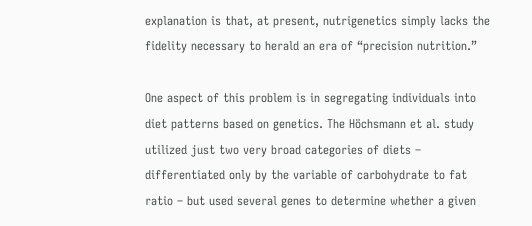explanation is that, at present, nutrigenetics simply lacks the fidelity necessary to herald an era of “precision nutrition.”

One aspect of this problem is in segregating individuals into diet patterns based on genetics. The Höchsmann et al. study utilized just two very broad categories of diets – differentiated only by the variable of carbohydrate to fat ratio – but used several genes to determine whether a given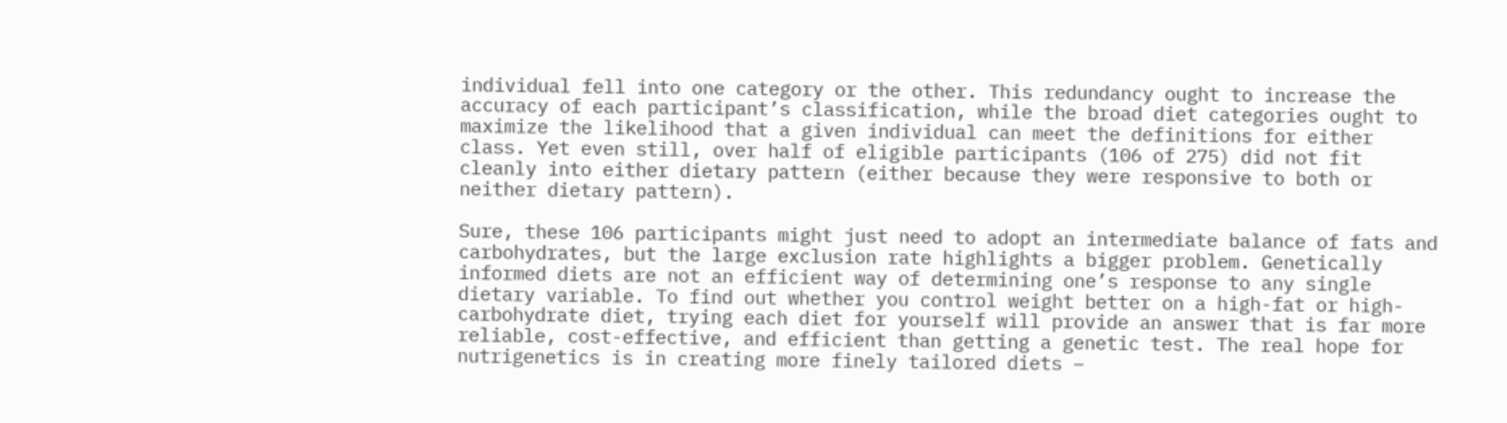individual fell into one category or the other. This redundancy ought to increase the accuracy of each participant’s classification, while the broad diet categories ought to maximize the likelihood that a given individual can meet the definitions for either class. Yet even still, over half of eligible participants (106 of 275) did not fit cleanly into either dietary pattern (either because they were responsive to both or neither dietary pattern).

Sure, these 106 participants might just need to adopt an intermediate balance of fats and carbohydrates, but the large exclusion rate highlights a bigger problem. Genetically informed diets are not an efficient way of determining one’s response to any single dietary variable. To find out whether you control weight better on a high-fat or high-carbohydrate diet, trying each diet for yourself will provide an answer that is far more reliable, cost-effective, and efficient than getting a genetic test. The real hope for nutrigenetics is in creating more finely tailored diets –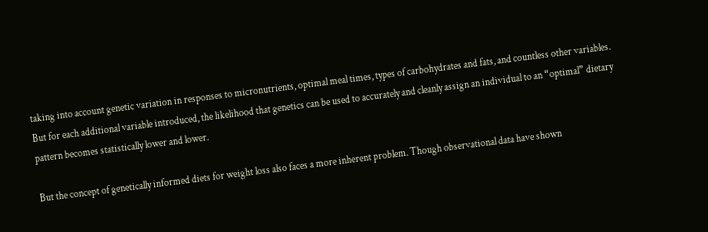taking into account genetic variation in responses to micronutrients, optimal meal times, types of carbohydrates and fats, and countless other variables. But for each additional variable introduced, the likelihood that genetics can be used to accurately and cleanly assign an individual to an “optimal” dietary pattern becomes statistically lower and lower.

But the concept of genetically informed diets for weight loss also faces a more inherent problem. Though observational data have shown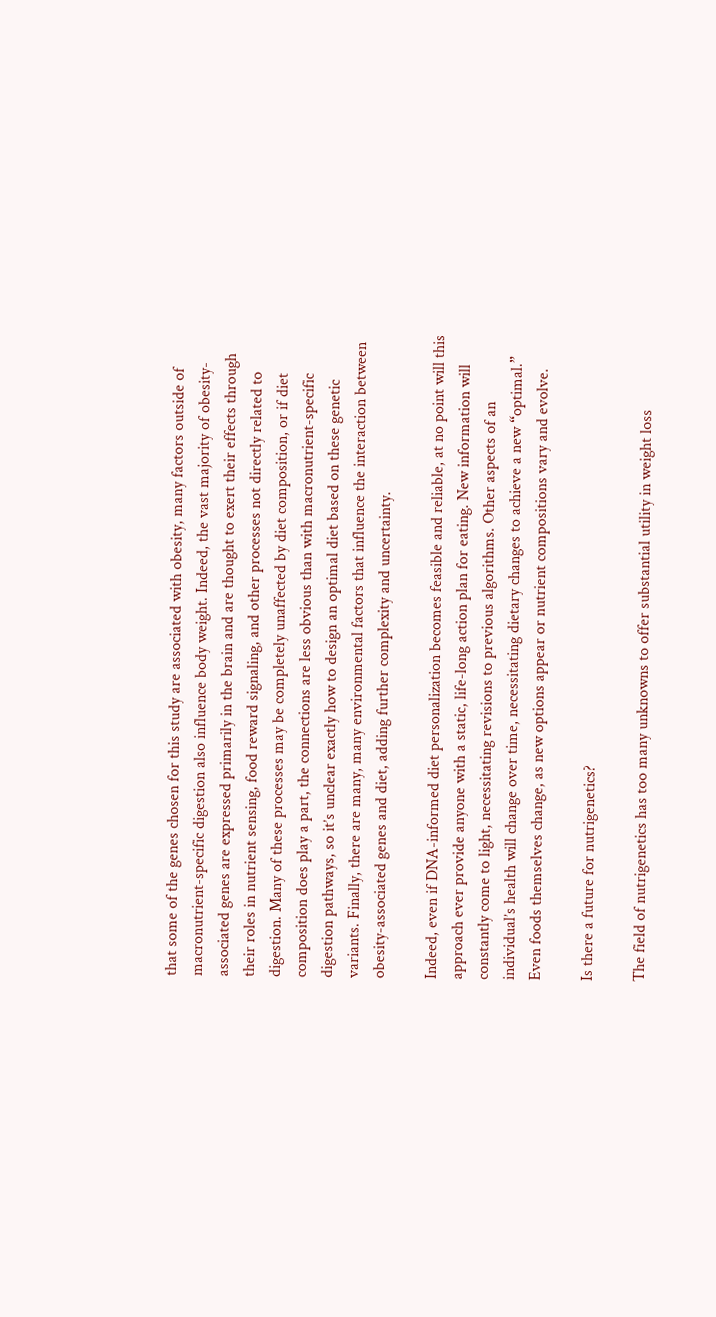that some of the genes chosen for this study are associated with obesity, many factors outside of macronutrient-specific digestion also influence body weight. Indeed, the vast majority of obesity-associated genes are expressed primarily in the brain and are thought to exert their effects through their roles in nutrient sensing, food reward signaling, and other processes not directly related to digestion. Many of these processes may be completely unaffected by diet composition, or if diet composition does play a part, the connections are less obvious than with macronutrient-specific digestion pathways, so it’s unclear exactly how to design an optimal diet based on these genetic variants. Finally, there are many, many environmental factors that influence the interaction between obesity-associated genes and diet, adding further complexity and uncertainty.

Indeed, even if DNA-informed diet personalization becomes feasible and reliable, at no point will this approach ever provide anyone with a static, life-long action plan for eating. New information will constantly come to light, necessitating revisions to previous algorithms. Other aspects of an individual’s health will change over time, necessitating dietary changes to achieve a new “optimal.” Even foods themselves change, as new options appear or nutrient compositions vary and evolve.

Is there a future for nutrigenetics?

The field of nutrigenetics has too many unknowns to offer substantial utility in weight loss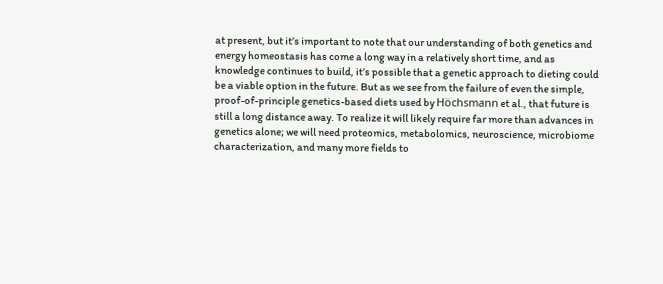at present, but it’s important to note that our understanding of both genetics and energy homeostasis has come a long way in a relatively short time, and as knowledge continues to build, it’s possible that a genetic approach to dieting could be a viable option in the future. But as we see from the failure of even the simple, proof-of-principle genetics-based diets used by Höchsmann et al., that future is still a long distance away. To realize it will likely require far more than advances in genetics alone; we will need proteomics, metabolomics, neuroscience, microbiome characterization, and many more fields to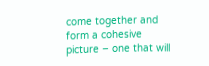come together and form a cohesive picture – one that will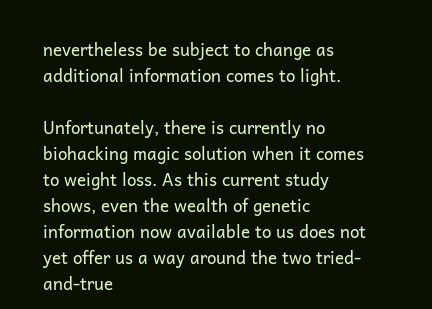nevertheless be subject to change as additional information comes to light.

Unfortunately, there is currently no biohacking magic solution when it comes to weight loss. As this current study shows, even the wealth of genetic information now available to us does not yet offer us a way around the two tried-and-true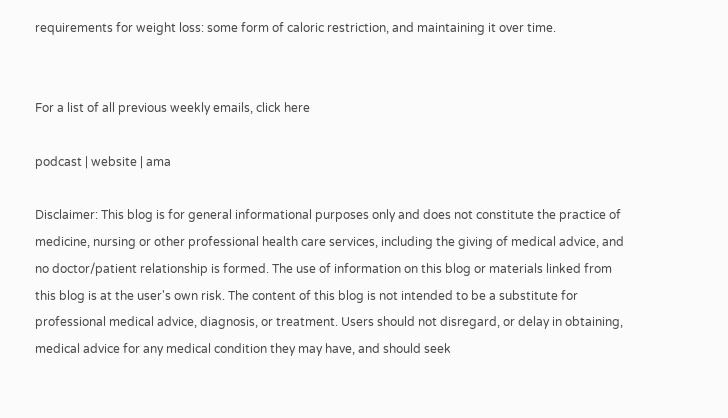requirements for weight loss: some form of caloric restriction, and maintaining it over time.


For a list of all previous weekly emails, click here

podcast | website | ama

Disclaimer: This blog is for general informational purposes only and does not constitute the practice of medicine, nursing or other professional health care services, including the giving of medical advice, and no doctor/patient relationship is formed. The use of information on this blog or materials linked from this blog is at the user's own risk. The content of this blog is not intended to be a substitute for professional medical advice, diagnosis, or treatment. Users should not disregard, or delay in obtaining, medical advice for any medical condition they may have, and should seek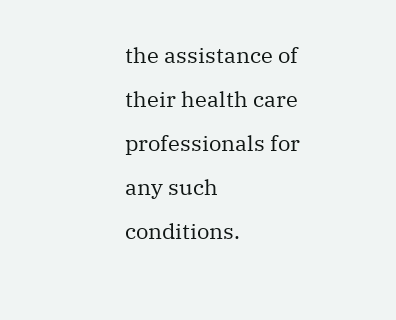the assistance of their health care professionals for any such conditions.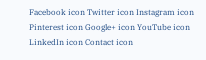Facebook icon Twitter icon Instagram icon Pinterest icon Google+ icon YouTube icon LinkedIn icon Contact icon